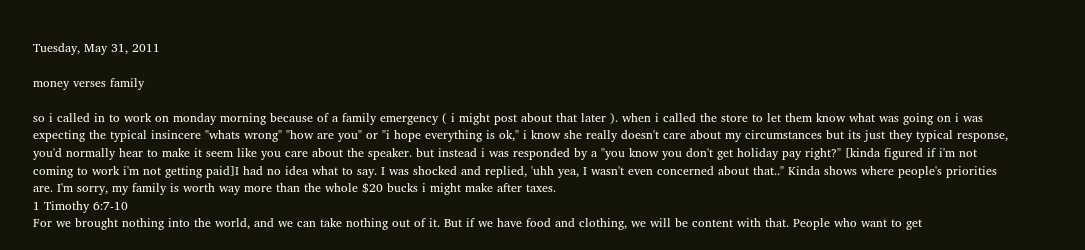Tuesday, May 31, 2011

money verses family

so i called in to work on monday morning because of a family emergency ( i might post about that later ). when i called the store to let them know what was going on i was expecting the typical insincere "whats wrong" "how are you" or "i hope everything is ok," i know she really doesn't care about my circumstances but its just they typical response, you'd normally hear to make it seem like you care about the speaker. but instead i was responded by a "you know you don't get holiday pay right?" [kinda figured if i'm not coming to work i'm not getting paid]I had no idea what to say. I was shocked and replied, 'uhh yea, I wasn't even concerned about that.." Kinda shows where people's priorities are. I'm sorry, my family is worth way more than the whole $20 bucks i might make after taxes.
1 Timothy 6:7-10
For we brought nothing into the world, and we can take nothing out of it. But if we have food and clothing, we will be content with that. People who want to get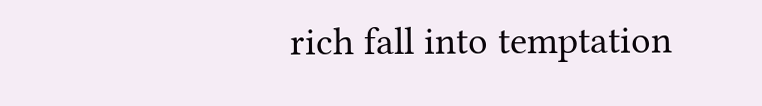rich fall into temptation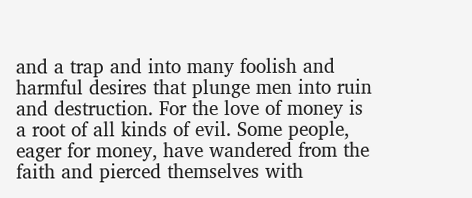and a trap and into many foolish and harmful desires that plunge men into ruin and destruction. For the love of money is a root of all kinds of evil. Some people, eager for money, have wandered from the faith and pierced themselves with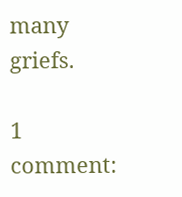many griefs.

1 comment: